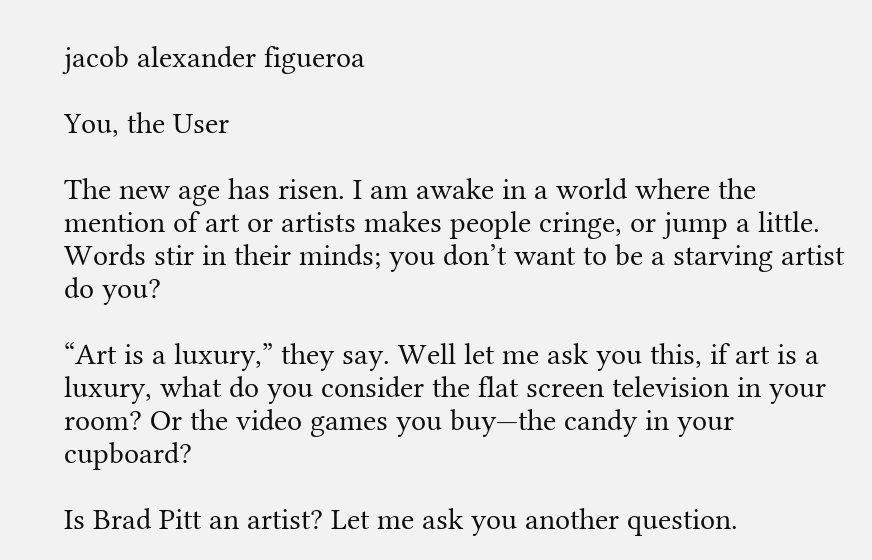jacob alexander figueroa

You, the User

The new age has risen. I am awake in a world where the mention of art or artists makes people cringe, or jump a little. Words stir in their minds; you don’t want to be a starving artist do you?

“Art is a luxury,” they say. Well let me ask you this, if art is a luxury, what do you consider the flat screen television in your room? Or the video games you buy—the candy in your cupboard?

Is Brad Pitt an artist? Let me ask you another question.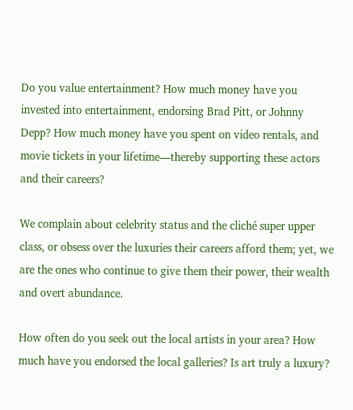Do you value entertainment? How much money have you invested into entertainment, endorsing Brad Pitt, or Johnny Depp? How much money have you spent on video rentals, and movie tickets in your lifetime—thereby supporting these actors and their careers?

We complain about celebrity status and the cliché super upper class, or obsess over the luxuries their careers afford them; yet, we are the ones who continue to give them their power, their wealth and overt abundance.

How often do you seek out the local artists in your area? How much have you endorsed the local galleries? Is art truly a luxury?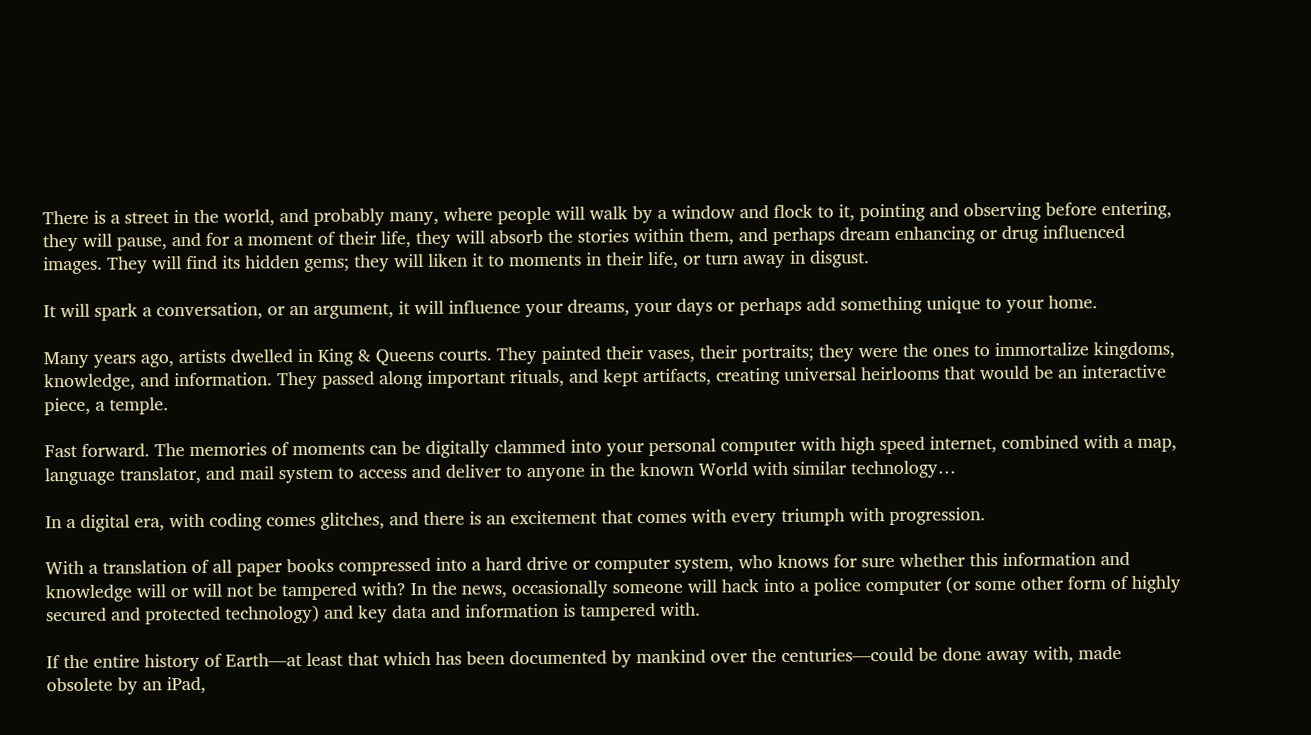There is a street in the world, and probably many, where people will walk by a window and flock to it, pointing and observing before entering, they will pause, and for a moment of their life, they will absorb the stories within them, and perhaps dream enhancing or drug influenced images. They will find its hidden gems; they will liken it to moments in their life, or turn away in disgust.

It will spark a conversation, or an argument, it will influence your dreams, your days or perhaps add something unique to your home.

Many years ago, artists dwelled in King & Queens courts. They painted their vases, their portraits; they were the ones to immortalize kingdoms, knowledge, and information. They passed along important rituals, and kept artifacts, creating universal heirlooms that would be an interactive piece, a temple.

Fast forward. The memories of moments can be digitally clammed into your personal computer with high speed internet, combined with a map, language translator, and mail system to access and deliver to anyone in the known World with similar technology…

In a digital era, with coding comes glitches, and there is an excitement that comes with every triumph with progression.

With a translation of all paper books compressed into a hard drive or computer system, who knows for sure whether this information and knowledge will or will not be tampered with? In the news, occasionally someone will hack into a police computer (or some other form of highly secured and protected technology) and key data and information is tampered with.

If the entire history of Earth—at least that which has been documented by mankind over the centuries—could be done away with, made obsolete by an iPad,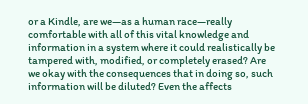or a Kindle, are we—as a human race—really comfortable with all of this vital knowledge and information in a system where it could realistically be tampered with, modified, or completely erased? Are we okay with the consequences that in doing so, such information will be diluted? Even the affects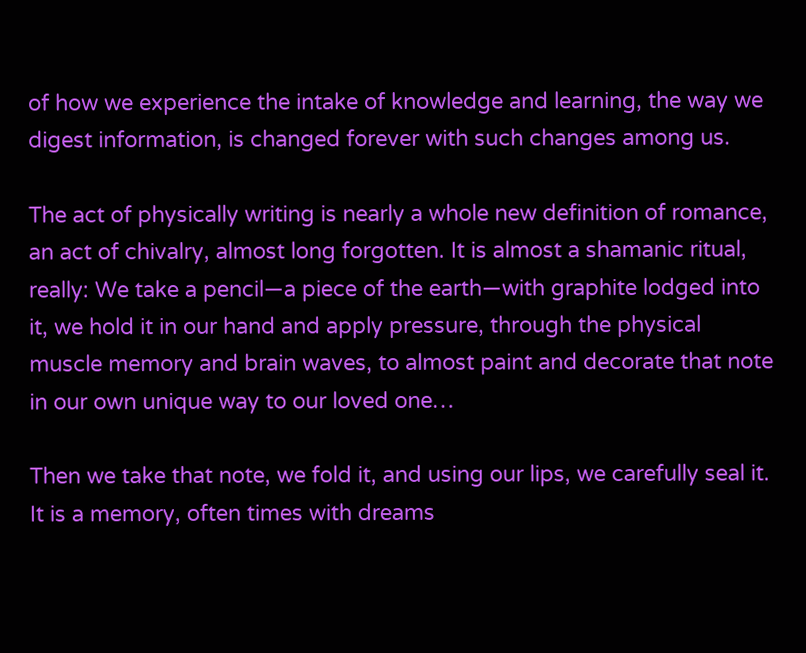of how we experience the intake of knowledge and learning, the way we digest information, is changed forever with such changes among us.

The act of physically writing is nearly a whole new definition of romance, an act of chivalry, almost long forgotten. It is almost a shamanic ritual, really: We take a pencil—a piece of the earth—with graphite lodged into it, we hold it in our hand and apply pressure, through the physical muscle memory and brain waves, to almost paint and decorate that note in our own unique way to our loved one…

Then we take that note, we fold it, and using our lips, we carefully seal it. It is a memory, often times with dreams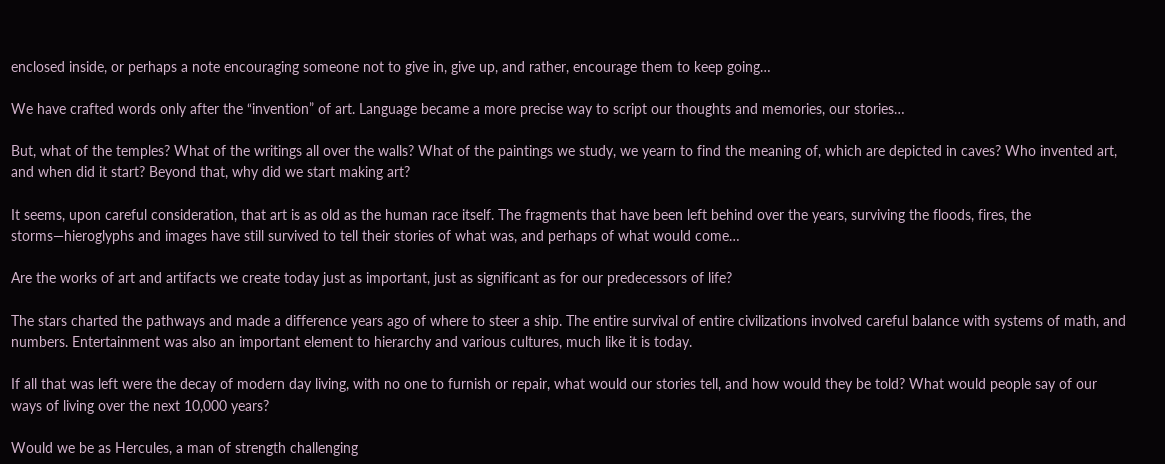enclosed inside, or perhaps a note encouraging someone not to give in, give up, and rather, encourage them to keep going…

We have crafted words only after the “invention” of art. Language became a more precise way to script our thoughts and memories, our stories…

But, what of the temples? What of the writings all over the walls? What of the paintings we study, we yearn to find the meaning of, which are depicted in caves? Who invented art, and when did it start? Beyond that, why did we start making art?

It seems, upon careful consideration, that art is as old as the human race itself. The fragments that have been left behind over the years, surviving the floods, fires, the storms—hieroglyphs and images have still survived to tell their stories of what was, and perhaps of what would come…

Are the works of art and artifacts we create today just as important, just as significant as for our predecessors of life?

The stars charted the pathways and made a difference years ago of where to steer a ship. The entire survival of entire civilizations involved careful balance with systems of math, and numbers. Entertainment was also an important element to hierarchy and various cultures, much like it is today.

If all that was left were the decay of modern day living, with no one to furnish or repair, what would our stories tell, and how would they be told? What would people say of our ways of living over the next 10,000 years?

Would we be as Hercules, a man of strength challenging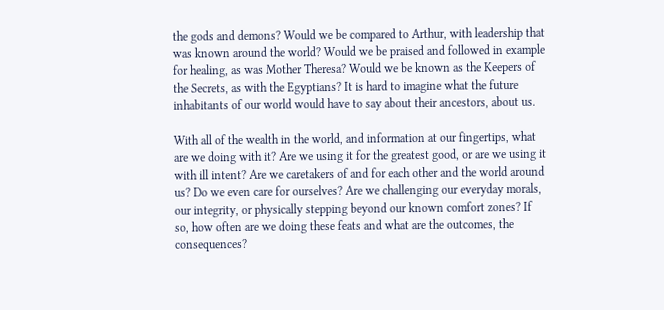the gods and demons? Would we be compared to Arthur, with leadership that was known around the world? Would we be praised and followed in example for healing, as was Mother Theresa? Would we be known as the Keepers of the Secrets, as with the Egyptians? It is hard to imagine what the future inhabitants of our world would have to say about their ancestors, about us.

With all of the wealth in the world, and information at our fingertips, what are we doing with it? Are we using it for the greatest good, or are we using it with ill intent? Are we caretakers of and for each other and the world around us? Do we even care for ourselves? Are we challenging our everyday morals, our integrity, or physically stepping beyond our known comfort zones? If so, how often are we doing these feats and what are the outcomes, the consequences?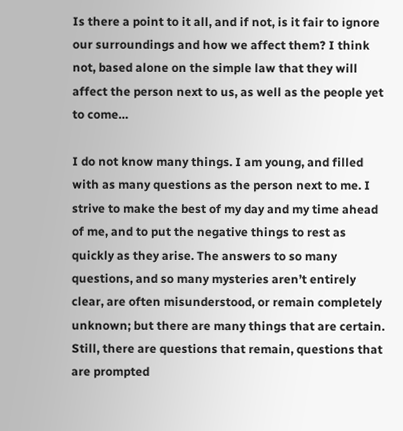Is there a point to it all, and if not, is it fair to ignore our surroundings and how we affect them? I think not, based alone on the simple law that they will affect the person next to us, as well as the people yet to come…

I do not know many things. I am young, and filled with as many questions as the person next to me. I strive to make the best of my day and my time ahead of me, and to put the negative things to rest as quickly as they arise. The answers to so many questions, and so many mysteries aren’t entirely clear, are often misunderstood, or remain completely unknown; but there are many things that are certain. Still, there are questions that remain, questions that are prompted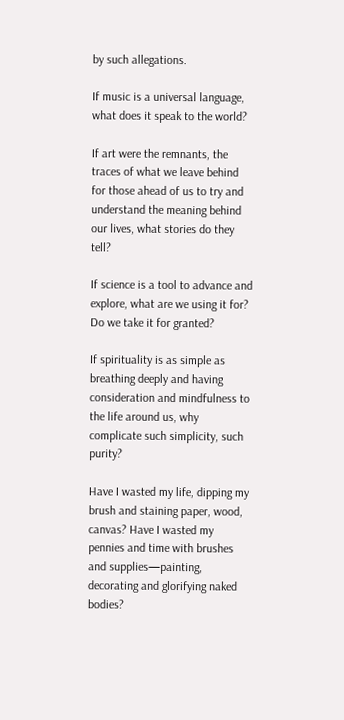by such allegations.

If music is a universal language, what does it speak to the world?

If art were the remnants, the traces of what we leave behind for those ahead of us to try and understand the meaning behind our lives, what stories do they tell?

If science is a tool to advance and explore, what are we using it for? Do we take it for granted?

If spirituality is as simple as breathing deeply and having consideration and mindfulness to the life around us, why complicate such simplicity, such purity?

Have I wasted my life, dipping my brush and staining paper, wood, canvas? Have I wasted my pennies and time with brushes and supplies—painting, decorating and glorifying naked bodies?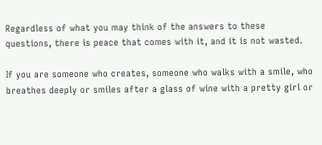Regardless of what you may think of the answers to these questions, there is peace that comes with it, and it is not wasted.

If you are someone who creates, someone who walks with a smile, who breathes deeply or smiles after a glass of wine with a pretty girl or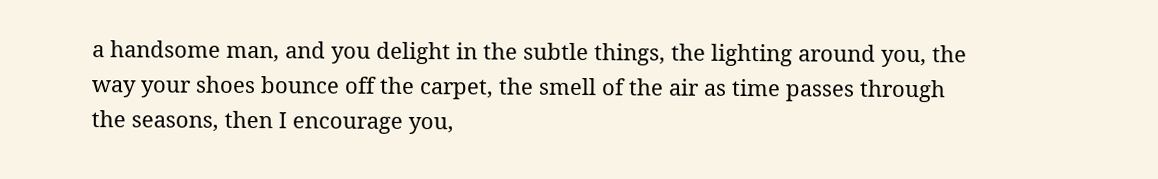a handsome man, and you delight in the subtle things, the lighting around you, the way your shoes bounce off the carpet, the smell of the air as time passes through the seasons, then I encourage you,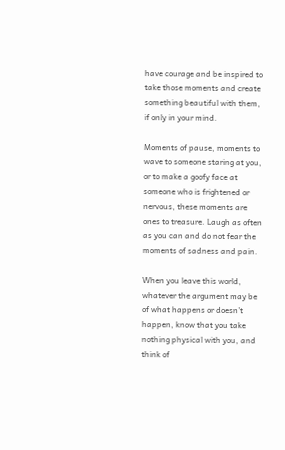have courage and be inspired to take those moments and create something beautiful with them, if only in your mind.

Moments of pause, moments to wave to someone staring at you, or to make a goofy face at someone who is frightened or nervous, these moments are ones to treasure. Laugh as often as you can and do not fear the moments of sadness and pain.

When you leave this world, whatever the argument may be of what happens or doesn’t happen, know that you take nothing physical with you, and think of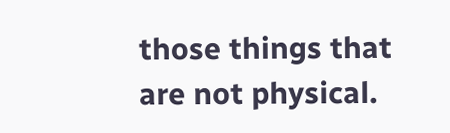those things that are not physical.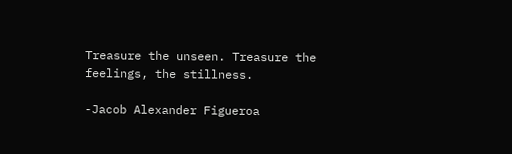Treasure the unseen. Treasure the feelings, the stillness.

-Jacob Alexander Figueroa